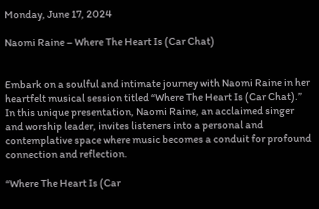Monday, June 17, 2024

Naomi Raine – Where The Heart Is (Car Chat)


Embark on a soulful and intimate journey with Naomi Raine in her heartfelt musical session titled “Where The Heart Is (Car Chat).” In this unique presentation, Naomi Raine, an acclaimed singer and worship leader, invites listeners into a personal and contemplative space where music becomes a conduit for profound connection and reflection.

“Where The Heart Is (Car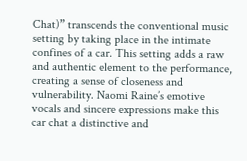Chat)” transcends the conventional music setting by taking place in the intimate confines of a car. This setting adds a raw and authentic element to the performance, creating a sense of closeness and vulnerability. Naomi Raine’s emotive vocals and sincere expressions make this car chat a distinctive and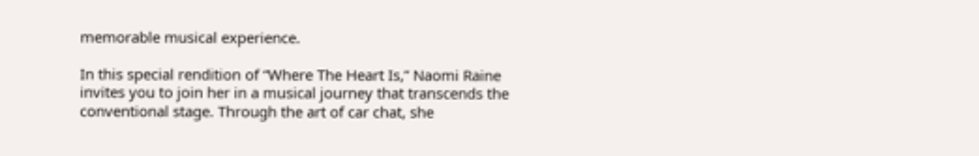memorable musical experience.

In this special rendition of “Where The Heart Is,” Naomi Raine invites you to join her in a musical journey that transcends the conventional stage. Through the art of car chat, she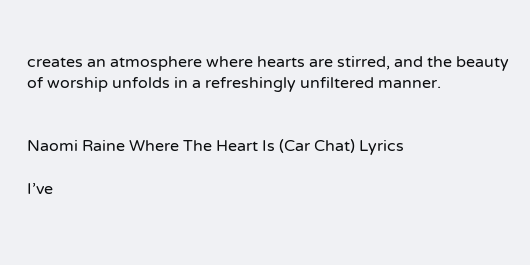creates an atmosphere where hearts are stirred, and the beauty of worship unfolds in a refreshingly unfiltered manner.


Naomi Raine Where The Heart Is (Car Chat) Lyrics

I’ve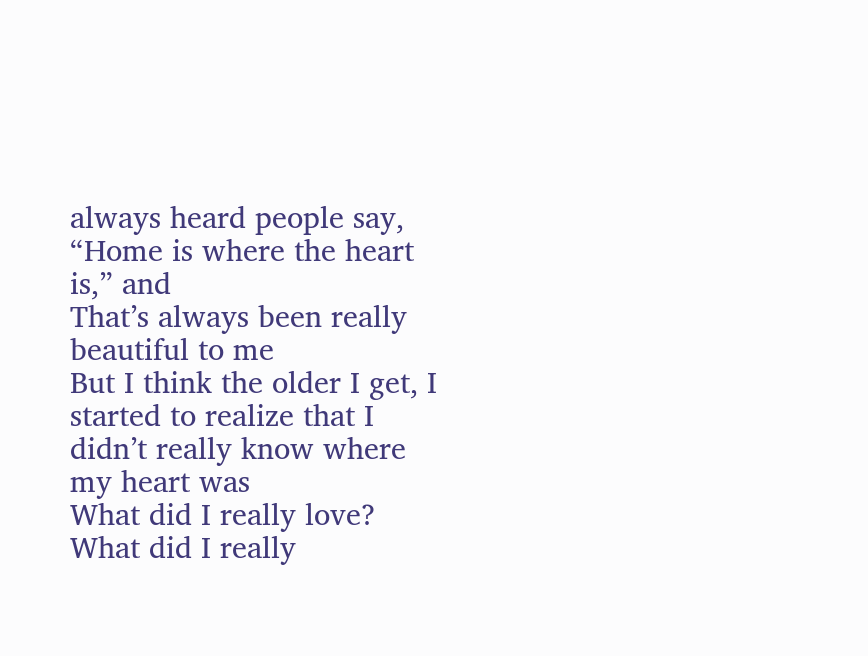always heard people say, “Home is where the heart is,” and
That’s always been really beautiful to me
But I think the older I get, I started to realize that I didn’t really know where my heart was
What did I really love? What did I really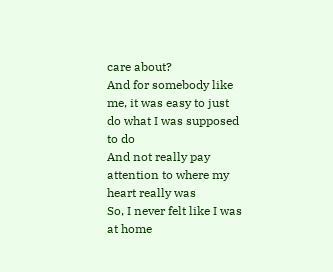care about?
And for somebody like me, it was easy to just do what I was supposed to do
And not really pay attention to where my heart really was
So, I never felt like I was at home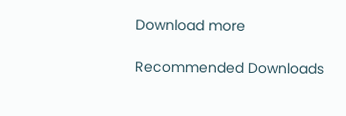Download more

Recommended Downloads